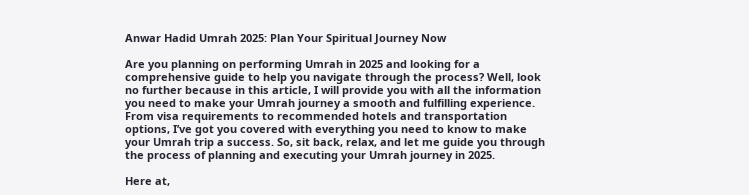Anwar Hadid Umrah 2025: Plan Your Spiritual Journey Now

Are you planning on performing Umrah in 2025 and looking for a comprehensive guide to help you navigate through the process? Well, look no further because in this article, I will provide you with all the information you need to make your Umrah journey a smooth and fulfilling experience. From visa requirements to recommended hotels and transportation options, I’ve got you covered with everything you need to know to make your Umrah trip a success. So, sit back, relax, and let me guide you through the process of planning and executing your Umrah journey in 2025.

Here at,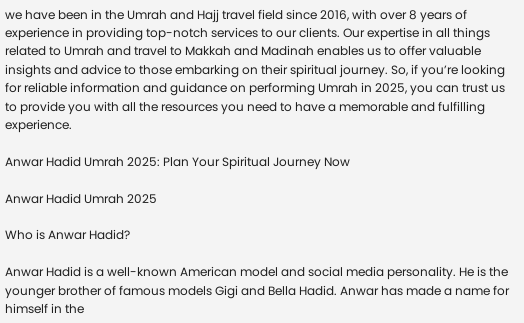we have been in the Umrah and Hajj travel field since 2016, with over 8 years of experience in providing top-notch services to our clients. Our expertise in all things related to Umrah and travel to Makkah and Madinah enables us to offer valuable insights and advice to those embarking on their spiritual journey. So, if you’re looking for reliable information and guidance on performing Umrah in 2025, you can trust us to provide you with all the resources you need to have a memorable and fulfilling experience.

Anwar Hadid Umrah 2025: Plan Your Spiritual Journey Now

Anwar Hadid Umrah 2025

Who is Anwar Hadid?

Anwar Hadid is a well-known American model and social media personality. He is the younger brother of famous models Gigi and Bella Hadid. Anwar has made a name for himself in the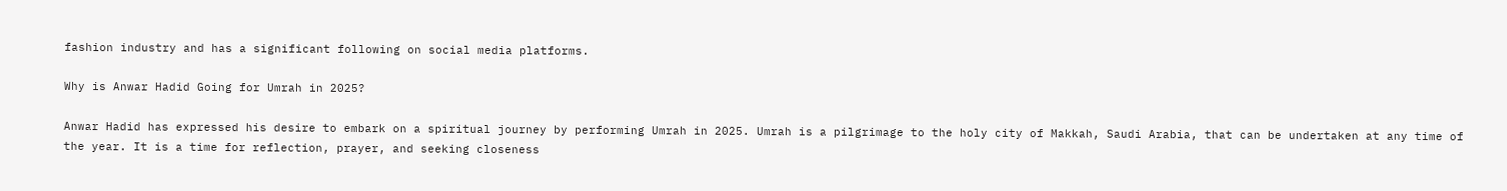fashion industry and has a significant following on social media platforms.

Why is Anwar Hadid Going for Umrah in 2025?

Anwar Hadid has expressed his desire to embark on a spiritual journey by performing Umrah in 2025. Umrah is a pilgrimage to the holy city of Makkah, Saudi Arabia, that can be undertaken at any time of the year. It is a time for reflection, prayer, and seeking closeness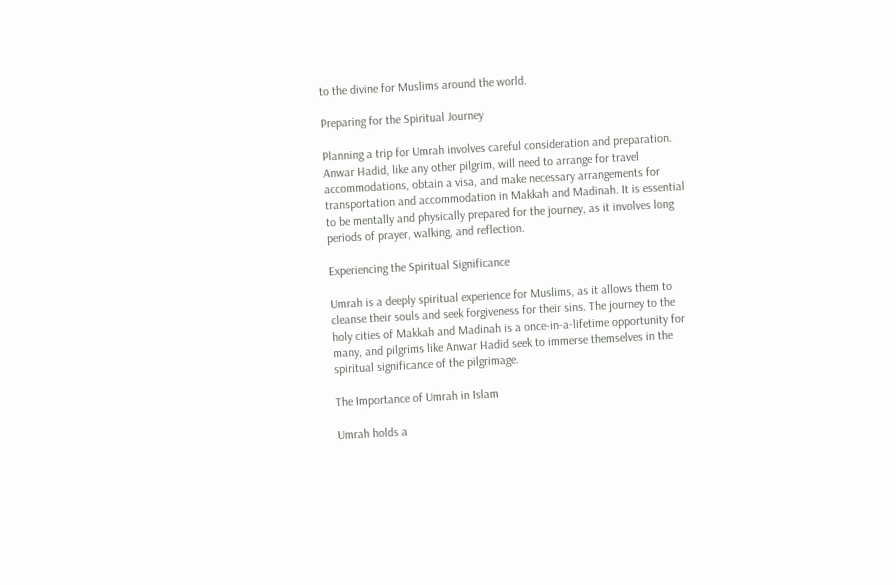to the divine for Muslims around the world.

Preparing for the Spiritual Journey

Planning a trip for Umrah involves careful consideration and preparation. Anwar Hadid, like any other pilgrim, will need to arrange for travel accommodations, obtain a visa, and make necessary arrangements for transportation and accommodation in Makkah and Madinah. It is essential to be mentally and physically prepared for the journey, as it involves long periods of prayer, walking, and reflection.

Experiencing the Spiritual Significance

Umrah is a deeply spiritual experience for Muslims, as it allows them to cleanse their souls and seek forgiveness for their sins. The journey to the holy cities of Makkah and Madinah is a once-in-a-lifetime opportunity for many, and pilgrims like Anwar Hadid seek to immerse themselves in the spiritual significance of the pilgrimage.

The Importance of Umrah in Islam

Umrah holds a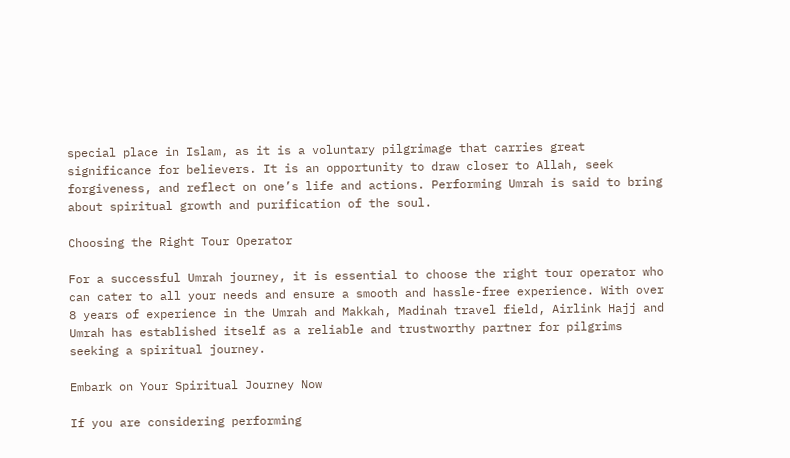special place in Islam, as it is a voluntary pilgrimage that carries great significance for believers. It is an opportunity to draw closer to Allah, seek forgiveness, and reflect on one’s life and actions. Performing Umrah is said to bring about spiritual growth and purification of the soul.

Choosing the Right Tour Operator

For a successful Umrah journey, it is essential to choose the right tour operator who can cater to all your needs and ensure a smooth and hassle-free experience. With over 8 years of experience in the Umrah and Makkah, Madinah travel field, Airlink Hajj and Umrah has established itself as a reliable and trustworthy partner for pilgrims seeking a spiritual journey.

Embark on Your Spiritual Journey Now

If you are considering performing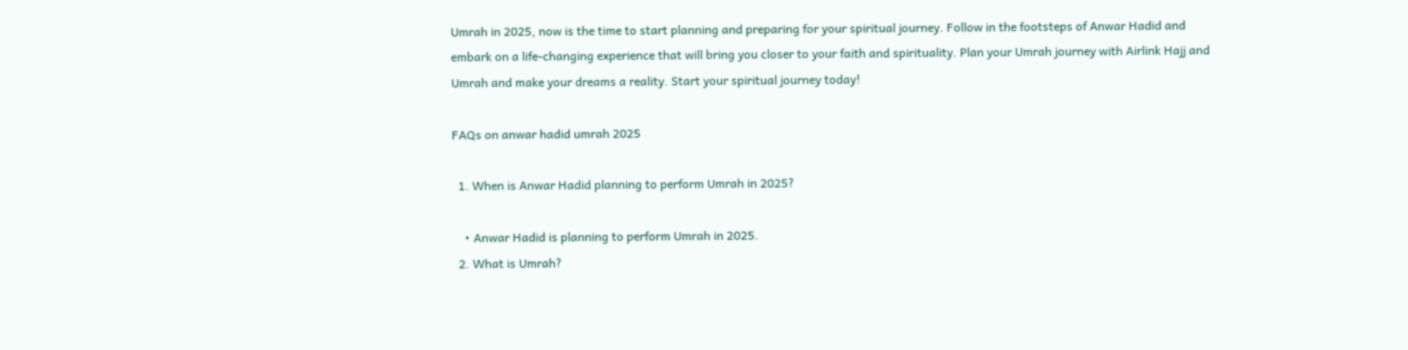Umrah in 2025, now is the time to start planning and preparing for your spiritual journey. Follow in the footsteps of Anwar Hadid and embark on a life-changing experience that will bring you closer to your faith and spirituality. Plan your Umrah journey with Airlink Hajj and Umrah and make your dreams a reality. Start your spiritual journey today!

FAQs on anwar hadid umrah 2025

  1. When is Anwar Hadid planning to perform Umrah in 2025?

    • Anwar Hadid is planning to perform Umrah in 2025.
  2. What is Umrah?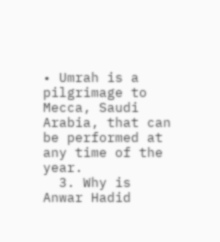• Umrah is a pilgrimage to Mecca, Saudi Arabia, that can be performed at any time of the year.
  3. Why is Anwar Hadid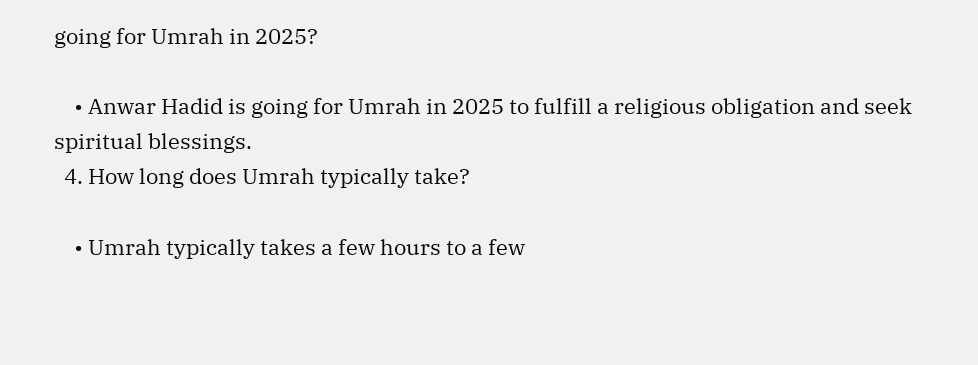going for Umrah in 2025?

    • Anwar Hadid is going for Umrah in 2025 to fulfill a religious obligation and seek spiritual blessings.
  4. How long does Umrah typically take?

    • Umrah typically takes a few hours to a few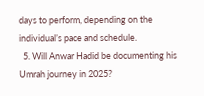days to perform, depending on the individual’s pace and schedule.
  5. Will Anwar Hadid be documenting his Umrah journey in 2025?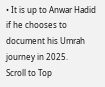• It is up to Anwar Hadid if he chooses to document his Umrah journey in 2025.
Scroll to Top